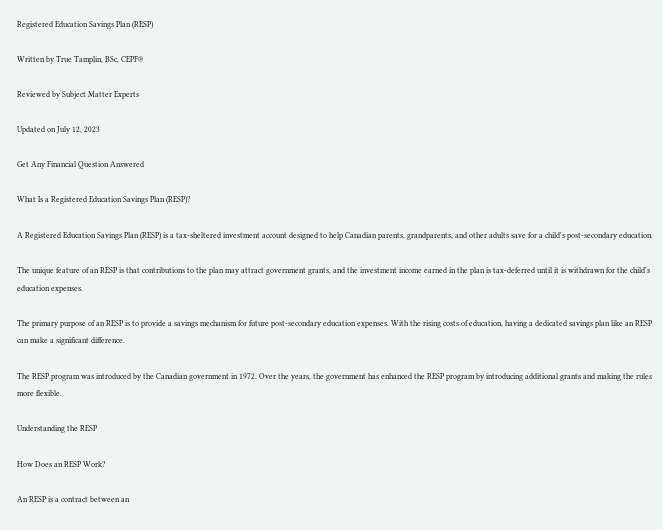Registered Education Savings Plan (RESP)

Written by True Tamplin, BSc, CEPF®

Reviewed by Subject Matter Experts

Updated on July 12, 2023

Get Any Financial Question Answered

What Is a Registered Education Savings Plan (RESP)?

A Registered Education Savings Plan (RESP) is a tax-sheltered investment account designed to help Canadian parents, grandparents, and other adults save for a child's post-secondary education.

The unique feature of an RESP is that contributions to the plan may attract government grants, and the investment income earned in the plan is tax-deferred until it is withdrawn for the child's education expenses.

The primary purpose of an RESP is to provide a savings mechanism for future post-secondary education expenses. With the rising costs of education, having a dedicated savings plan like an RESP can make a significant difference.

The RESP program was introduced by the Canadian government in 1972. Over the years, the government has enhanced the RESP program by introducing additional grants and making the rules more flexible.

Understanding the RESP

How Does an RESP Work?

An RESP is a contract between an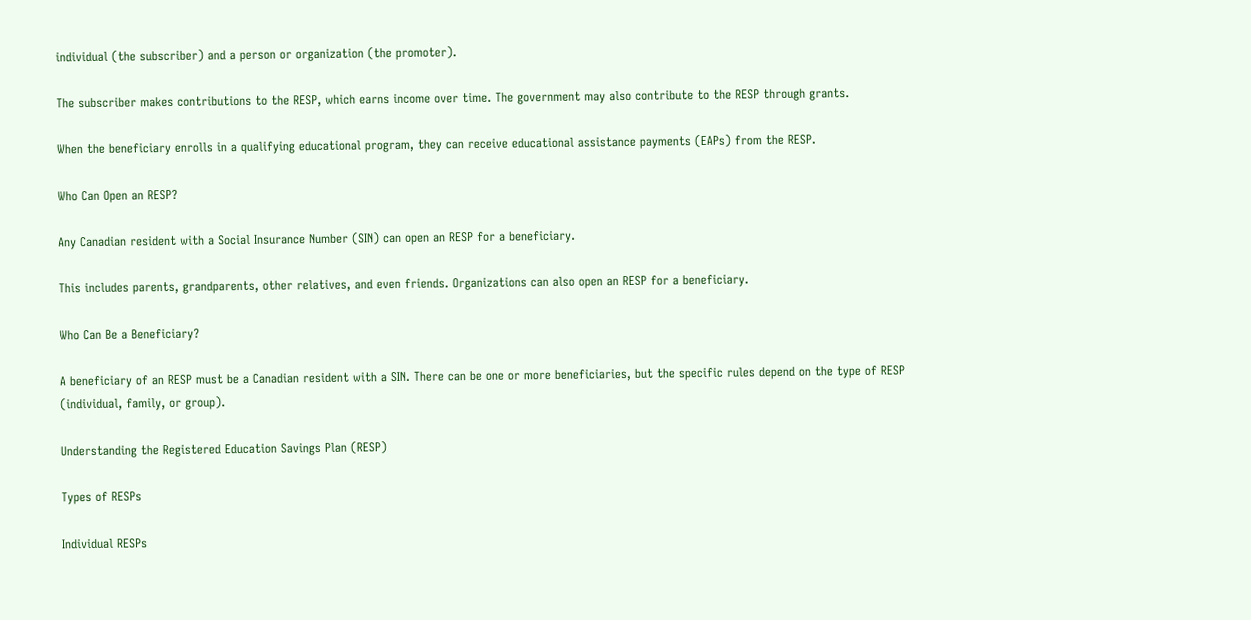individual (the subscriber) and a person or organization (the promoter).

The subscriber makes contributions to the RESP, which earns income over time. The government may also contribute to the RESP through grants.

When the beneficiary enrolls in a qualifying educational program, they can receive educational assistance payments (EAPs) from the RESP.

Who Can Open an RESP?

Any Canadian resident with a Social Insurance Number (SIN) can open an RESP for a beneficiary.

This includes parents, grandparents, other relatives, and even friends. Organizations can also open an RESP for a beneficiary.

Who Can Be a Beneficiary?

A beneficiary of an RESP must be a Canadian resident with a SIN. There can be one or more beneficiaries, but the specific rules depend on the type of RESP (individual, family, or group).

Understanding the Registered Education Savings Plan (RESP)

Types of RESPs

Individual RESPs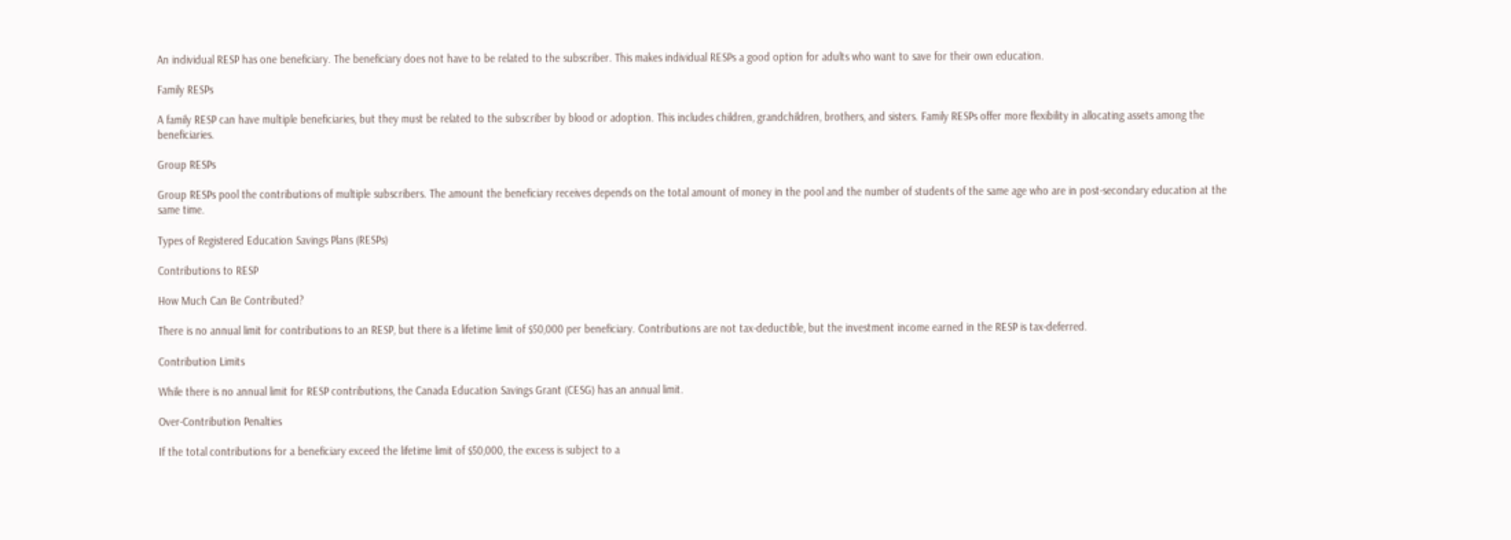An individual RESP has one beneficiary. The beneficiary does not have to be related to the subscriber. This makes individual RESPs a good option for adults who want to save for their own education.

Family RESPs

A family RESP can have multiple beneficiaries, but they must be related to the subscriber by blood or adoption. This includes children, grandchildren, brothers, and sisters. Family RESPs offer more flexibility in allocating assets among the beneficiaries.

Group RESPs

Group RESPs pool the contributions of multiple subscribers. The amount the beneficiary receives depends on the total amount of money in the pool and the number of students of the same age who are in post-secondary education at the same time.

Types of Registered Education Savings Plans (RESPs)

Contributions to RESP

How Much Can Be Contributed?

There is no annual limit for contributions to an RESP, but there is a lifetime limit of $50,000 per beneficiary. Contributions are not tax-deductible, but the investment income earned in the RESP is tax-deferred.

Contribution Limits

While there is no annual limit for RESP contributions, the Canada Education Savings Grant (CESG) has an annual limit.

Over-Contribution Penalties

If the total contributions for a beneficiary exceed the lifetime limit of $50,000, the excess is subject to a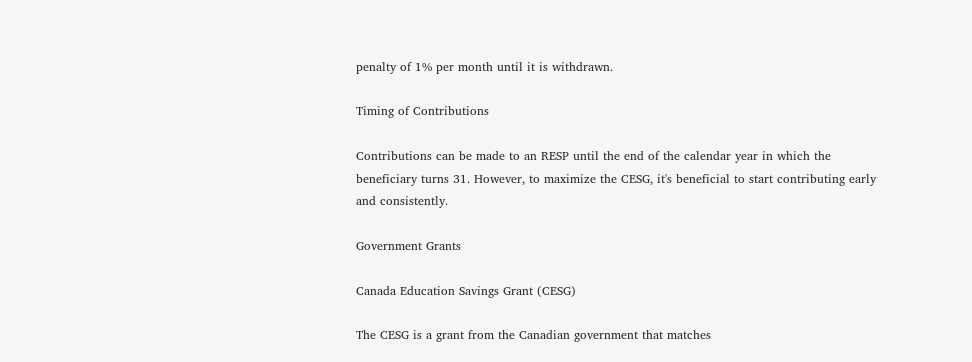penalty of 1% per month until it is withdrawn.

Timing of Contributions

Contributions can be made to an RESP until the end of the calendar year in which the beneficiary turns 31. However, to maximize the CESG, it's beneficial to start contributing early and consistently.

Government Grants

Canada Education Savings Grant (CESG)

The CESG is a grant from the Canadian government that matches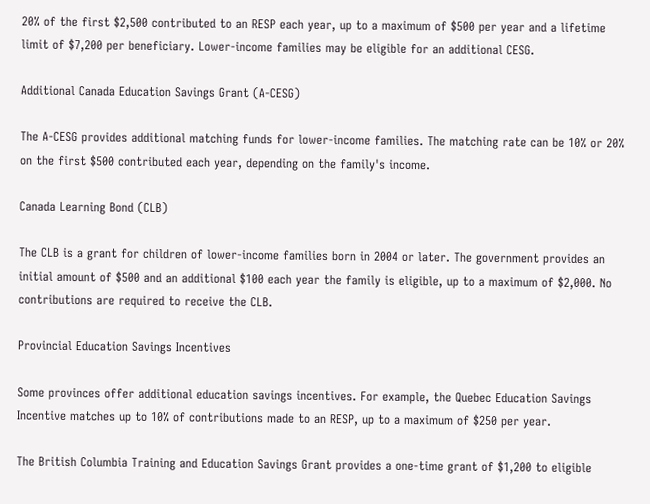20% of the first $2,500 contributed to an RESP each year, up to a maximum of $500 per year and a lifetime limit of $7,200 per beneficiary. Lower-income families may be eligible for an additional CESG.

Additional Canada Education Savings Grant (A-CESG)

The A-CESG provides additional matching funds for lower-income families. The matching rate can be 10% or 20% on the first $500 contributed each year, depending on the family's income.

Canada Learning Bond (CLB)

The CLB is a grant for children of lower-income families born in 2004 or later. The government provides an initial amount of $500 and an additional $100 each year the family is eligible, up to a maximum of $2,000. No contributions are required to receive the CLB.

Provincial Education Savings Incentives

Some provinces offer additional education savings incentives. For example, the Quebec Education Savings Incentive matches up to 10% of contributions made to an RESP, up to a maximum of $250 per year.

The British Columbia Training and Education Savings Grant provides a one-time grant of $1,200 to eligible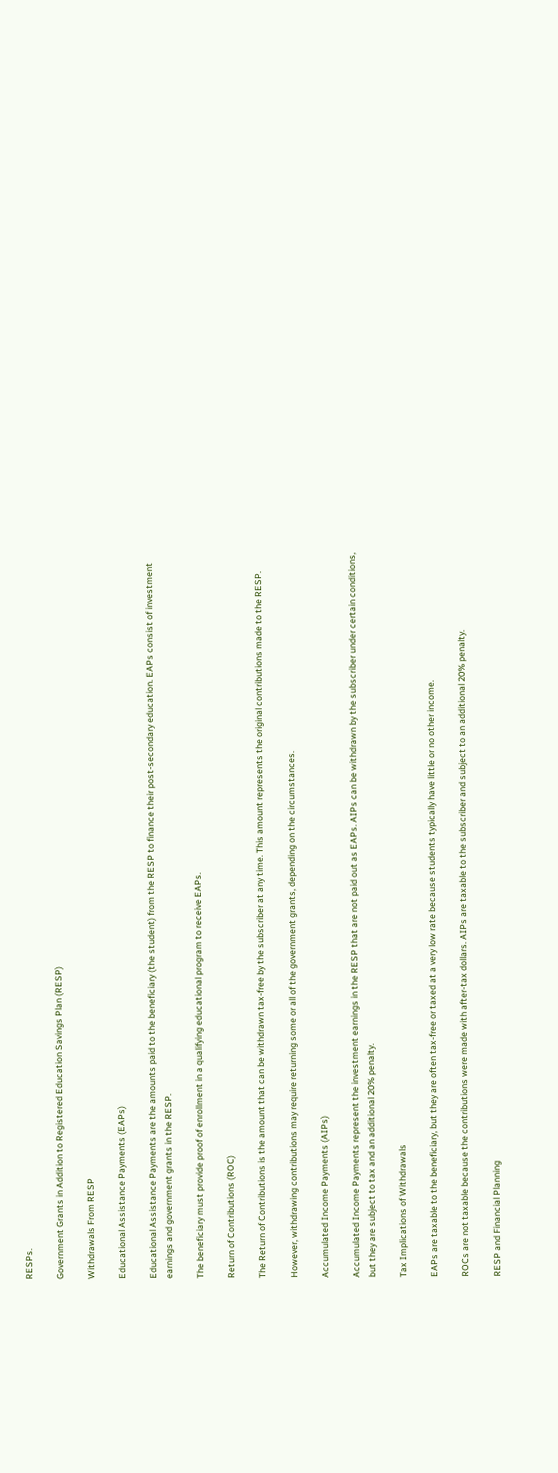RESPs.

Government Grants in Addition to Registered Education Savings Plan (RESP)

Withdrawals From RESP

Educational Assistance Payments (EAPs)

Educational Assistance Payments are the amounts paid to the beneficiary (the student) from the RESP to finance their post-secondary education. EAPs consist of investment earnings and government grants in the RESP.

The beneficiary must provide proof of enrollment in a qualifying educational program to receive EAPs.

Return of Contributions (ROC)

The Return of Contributions is the amount that can be withdrawn tax-free by the subscriber at any time. This amount represents the original contributions made to the RESP.

However, withdrawing contributions may require returning some or all of the government grants, depending on the circumstances.

Accumulated Income Payments (AIPs)

Accumulated Income Payments represent the investment earnings in the RESP that are not paid out as EAPs. AIPs can be withdrawn by the subscriber under certain conditions, but they are subject to tax and an additional 20% penalty.

Tax Implications of Withdrawals

EAPs are taxable to the beneficiary, but they are often tax-free or taxed at a very low rate because students typically have little or no other income.

ROCs are not taxable because the contributions were made with after-tax dollars. AIPs are taxable to the subscriber and subject to an additional 20% penalty.

RESP and Financial Planning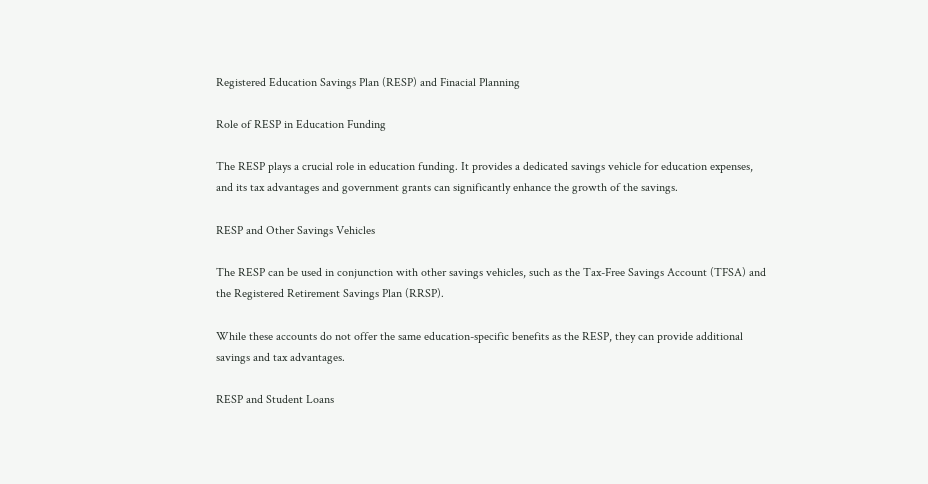Registered Education Savings Plan (RESP) and Finacial Planning

Role of RESP in Education Funding

The RESP plays a crucial role in education funding. It provides a dedicated savings vehicle for education expenses, and its tax advantages and government grants can significantly enhance the growth of the savings.

RESP and Other Savings Vehicles

The RESP can be used in conjunction with other savings vehicles, such as the Tax-Free Savings Account (TFSA) and the Registered Retirement Savings Plan (RRSP).

While these accounts do not offer the same education-specific benefits as the RESP, they can provide additional savings and tax advantages.

RESP and Student Loans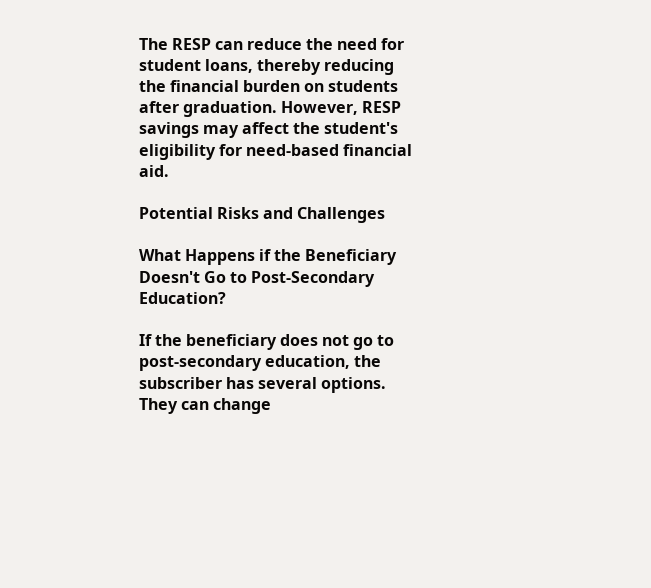The RESP can reduce the need for student loans, thereby reducing the financial burden on students after graduation. However, RESP savings may affect the student's eligibility for need-based financial aid.

Potential Risks and Challenges

What Happens if the Beneficiary Doesn't Go to Post-Secondary Education?

If the beneficiary does not go to post-secondary education, the subscriber has several options. They can change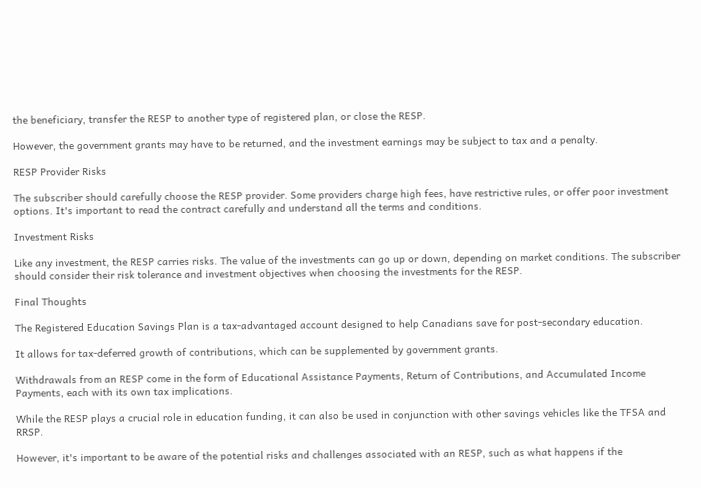the beneficiary, transfer the RESP to another type of registered plan, or close the RESP.

However, the government grants may have to be returned, and the investment earnings may be subject to tax and a penalty.

RESP Provider Risks

The subscriber should carefully choose the RESP provider. Some providers charge high fees, have restrictive rules, or offer poor investment options. It's important to read the contract carefully and understand all the terms and conditions.

Investment Risks

Like any investment, the RESP carries risks. The value of the investments can go up or down, depending on market conditions. The subscriber should consider their risk tolerance and investment objectives when choosing the investments for the RESP.

Final Thoughts

The Registered Education Savings Plan is a tax-advantaged account designed to help Canadians save for post-secondary education.

It allows for tax-deferred growth of contributions, which can be supplemented by government grants.

Withdrawals from an RESP come in the form of Educational Assistance Payments, Return of Contributions, and Accumulated Income Payments, each with its own tax implications.

While the RESP plays a crucial role in education funding, it can also be used in conjunction with other savings vehicles like the TFSA and RRSP.

However, it's important to be aware of the potential risks and challenges associated with an RESP, such as what happens if the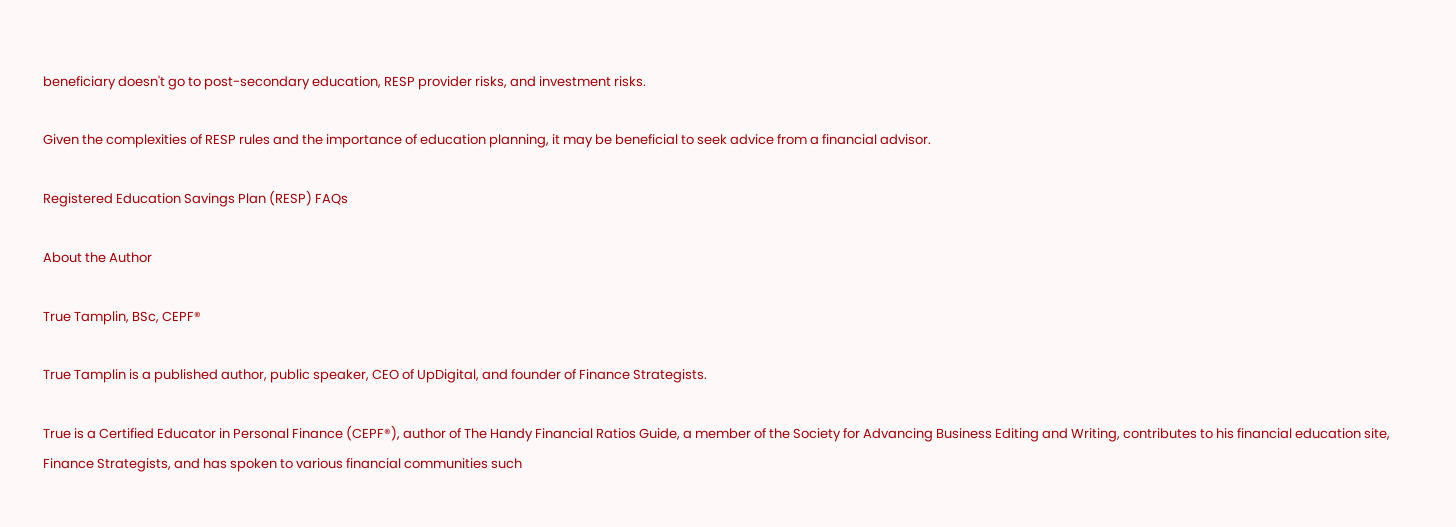beneficiary doesn't go to post-secondary education, RESP provider risks, and investment risks.

Given the complexities of RESP rules and the importance of education planning, it may be beneficial to seek advice from a financial advisor.

Registered Education Savings Plan (RESP) FAQs

About the Author

True Tamplin, BSc, CEPF®

True Tamplin is a published author, public speaker, CEO of UpDigital, and founder of Finance Strategists.

True is a Certified Educator in Personal Finance (CEPF®), author of The Handy Financial Ratios Guide, a member of the Society for Advancing Business Editing and Writing, contributes to his financial education site, Finance Strategists, and has spoken to various financial communities such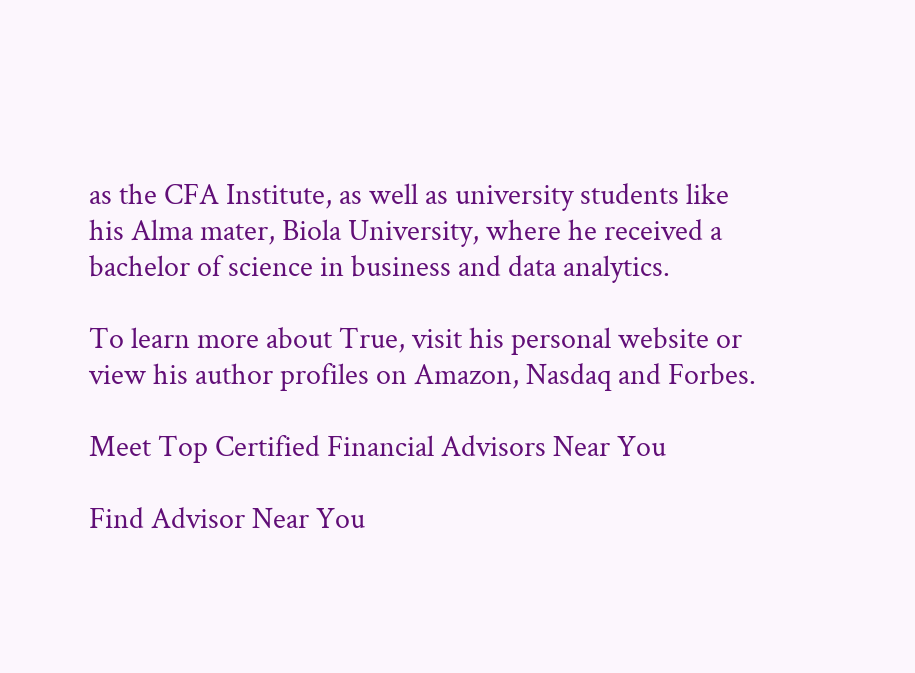as the CFA Institute, as well as university students like his Alma mater, Biola University, where he received a bachelor of science in business and data analytics.

To learn more about True, visit his personal website or view his author profiles on Amazon, Nasdaq and Forbes.

Meet Top Certified Financial Advisors Near You

Find Advisor Near You